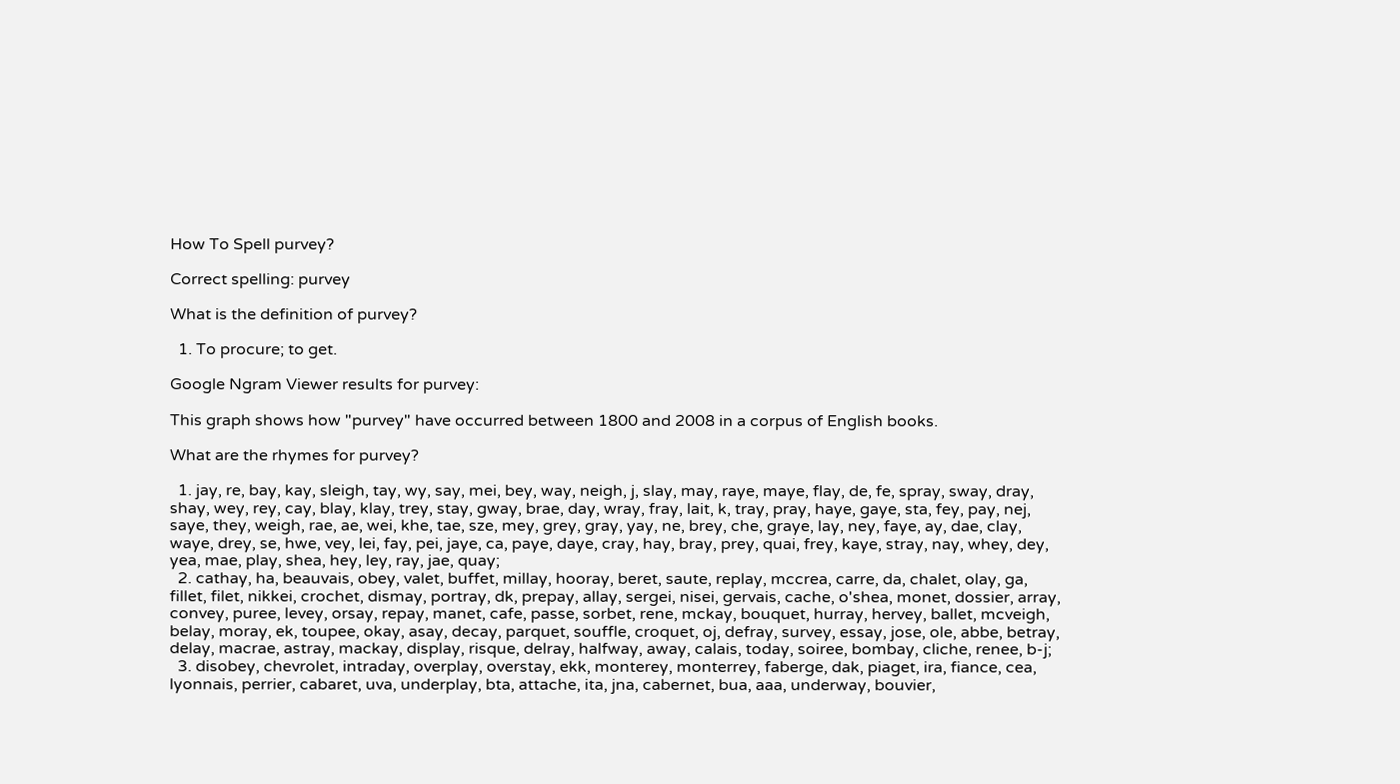How To Spell purvey?

Correct spelling: purvey

What is the definition of purvey?

  1. To procure; to get.

Google Ngram Viewer results for purvey:

This graph shows how "purvey" have occurred between 1800 and 2008 in a corpus of English books.

What are the rhymes for purvey?

  1. jay, re, bay, kay, sleigh, tay, wy, say, mei, bey, way, neigh, j, slay, may, raye, maye, flay, de, fe, spray, sway, dray, shay, wey, rey, cay, blay, klay, trey, stay, gway, brae, day, wray, fray, lait, k, tray, pray, haye, gaye, sta, fey, pay, nej, saye, they, weigh, rae, ae, wei, khe, tae, sze, mey, grey, gray, yay, ne, brey, che, graye, lay, ney, faye, ay, dae, clay, waye, drey, se, hwe, vey, lei, fay, pei, jaye, ca, paye, daye, cray, hay, bray, prey, quai, frey, kaye, stray, nay, whey, dey, yea, mae, play, shea, hey, ley, ray, jae, quay;
  2. cathay, ha, beauvais, obey, valet, buffet, millay, hooray, beret, saute, replay, mccrea, carre, da, chalet, olay, ga, fillet, filet, nikkei, crochet, dismay, portray, dk, prepay, allay, sergei, nisei, gervais, cache, o'shea, monet, dossier, array, convey, puree, levey, orsay, repay, manet, cafe, passe, sorbet, rene, mckay, bouquet, hurray, hervey, ballet, mcveigh, belay, moray, ek, toupee, okay, asay, decay, parquet, souffle, croquet, oj, defray, survey, essay, jose, ole, abbe, betray, delay, macrae, astray, mackay, display, risque, delray, halfway, away, calais, today, soiree, bombay, cliche, renee, b-j;
  3. disobey, chevrolet, intraday, overplay, overstay, ekk, monterey, monterrey, faberge, dak, piaget, ira, fiance, cea, lyonnais, perrier, cabaret, uva, underplay, bta, attache, ita, jna, cabernet, bua, aaa, underway, bouvier,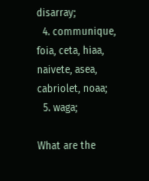disarray;
  4. communique, foia, ceta, hiaa, naivete, asea, cabriolet, noaa;
  5. waga;

What are the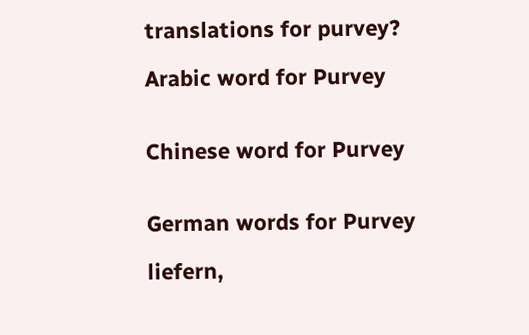translations for purvey?

Arabic word for Purvey


Chinese word for Purvey


German words for Purvey

liefern,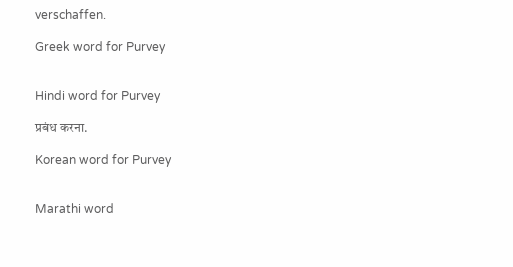verschaffen.

Greek word for Purvey


Hindi word for Purvey

प्रबंध करना.

Korean word for Purvey


Marathi word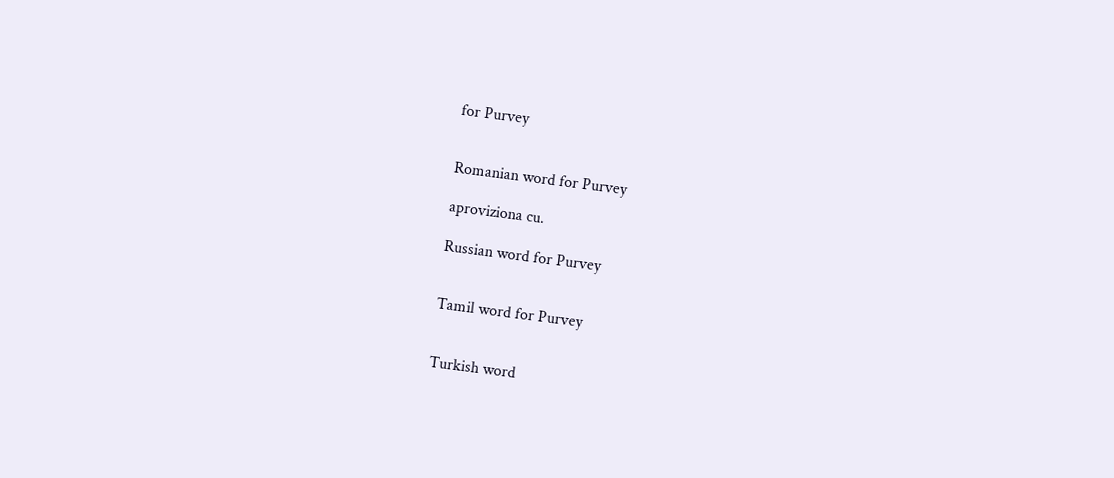for Purvey


Romanian word for Purvey

aproviziona cu.

Russian word for Purvey


Tamil word for Purvey


Turkish word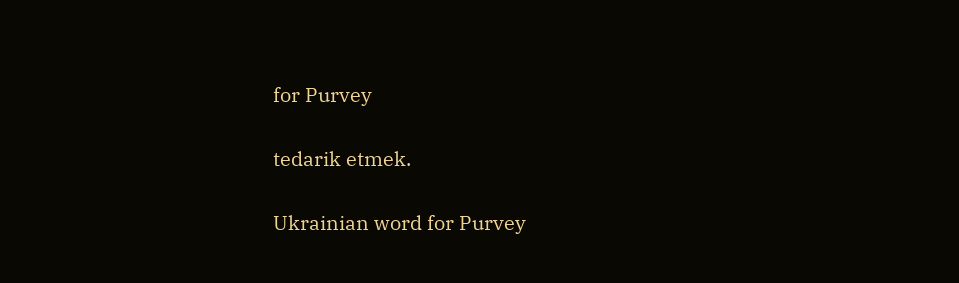for Purvey

tedarik etmek.

Ukrainian word for Purvey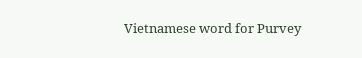Vietnamese word for Purvey